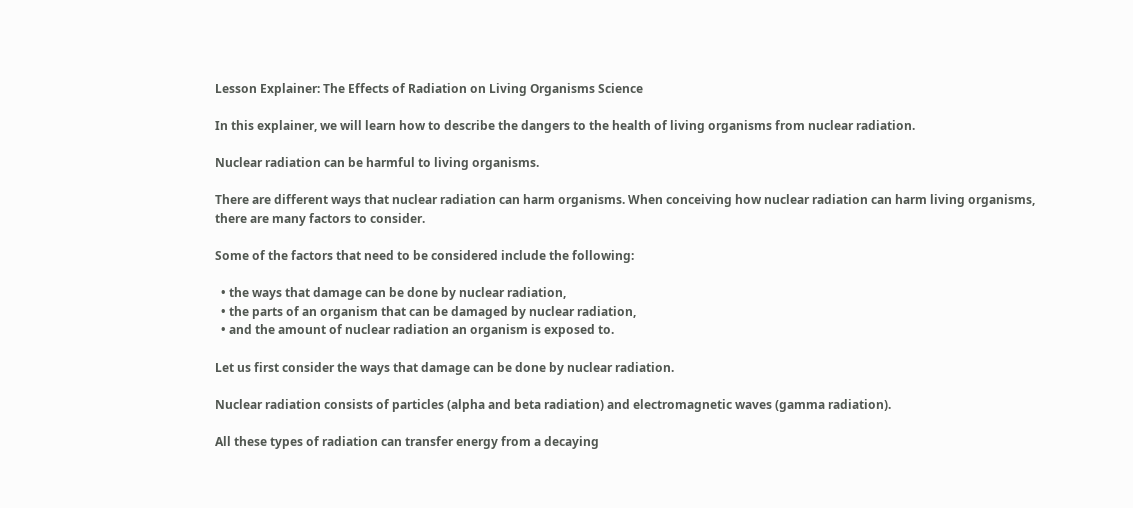Lesson Explainer: The Effects of Radiation on Living Organisms Science

In this explainer, we will learn how to describe the dangers to the health of living organisms from nuclear radiation.

Nuclear radiation can be harmful to living organisms.

There are different ways that nuclear radiation can harm organisms. When conceiving how nuclear radiation can harm living organisms, there are many factors to consider.

Some of the factors that need to be considered include the following:

  • the ways that damage can be done by nuclear radiation,
  • the parts of an organism that can be damaged by nuclear radiation,
  • and the amount of nuclear radiation an organism is exposed to.

Let us first consider the ways that damage can be done by nuclear radiation.

Nuclear radiation consists of particles (alpha and beta radiation) and electromagnetic waves (gamma radiation).

All these types of radiation can transfer energy from a decaying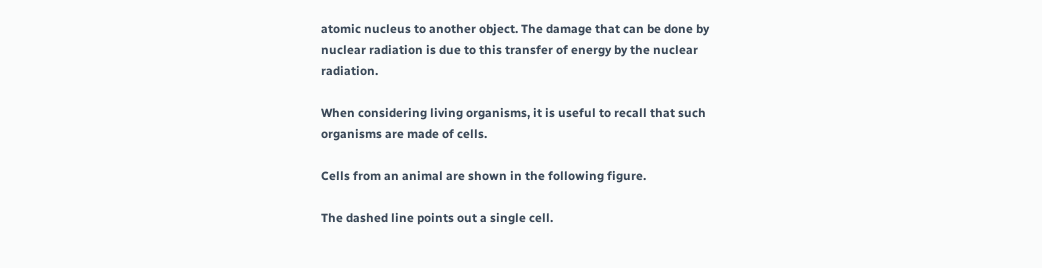atomic nucleus to another object. The damage that can be done by nuclear radiation is due to this transfer of energy by the nuclear radiation.

When considering living organisms, it is useful to recall that such organisms are made of cells.

Cells from an animal are shown in the following figure.

The dashed line points out a single cell.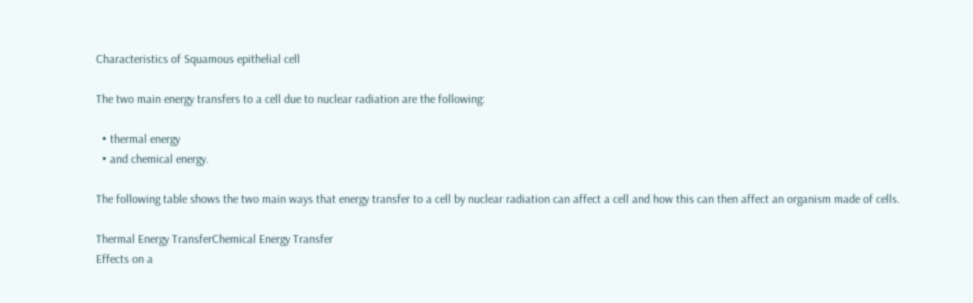Characteristics of Squamous epithelial cell

The two main energy transfers to a cell due to nuclear radiation are the following:

  • thermal energy
  • and chemical energy.

The following table shows the two main ways that energy transfer to a cell by nuclear radiation can affect a cell and how this can then affect an organism made of cells.

Thermal Energy TransferChemical Energy Transfer
Effects on a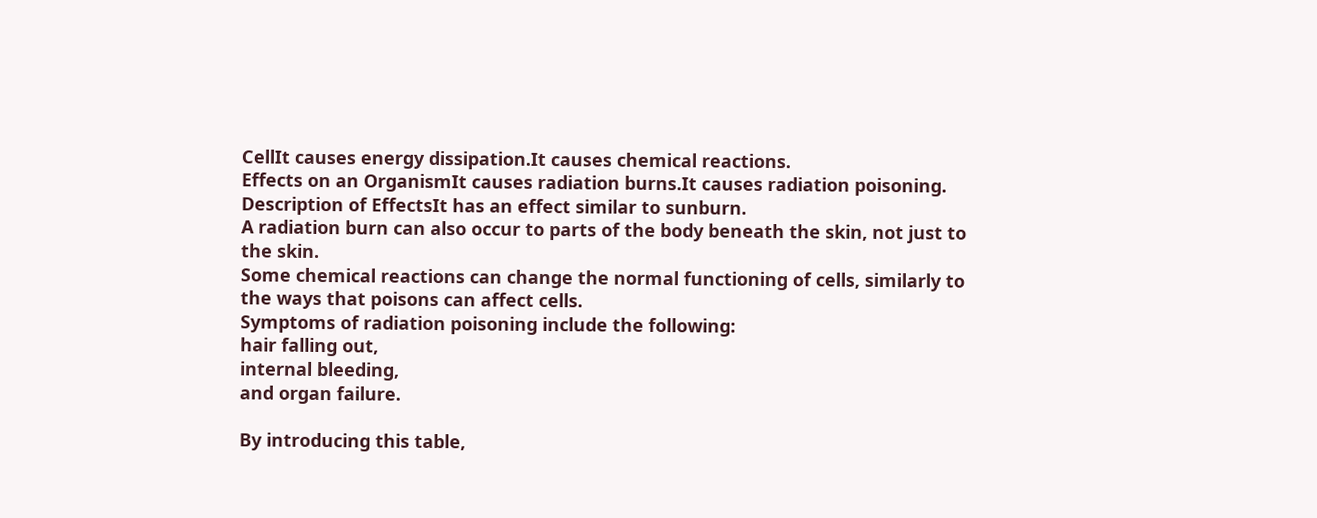CellIt causes energy dissipation.It causes chemical reactions.
Effects on an OrganismIt causes radiation burns.It causes radiation poisoning.
Description of EffectsIt has an effect similar to sunburn.
A radiation burn can also occur to parts of the body beneath the skin, not just to the skin.
Some chemical reactions can change the normal functioning of cells, similarly to the ways that poisons can affect cells.
Symptoms of radiation poisoning include the following:
hair falling out,
internal bleeding,
and organ failure.

By introducing this table,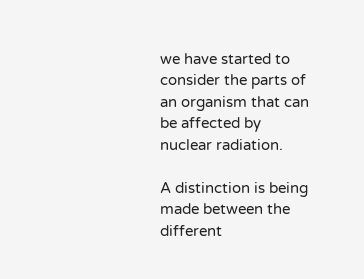we have started to consider the parts of an organism that can be affected by nuclear radiation.

A distinction is being made between the different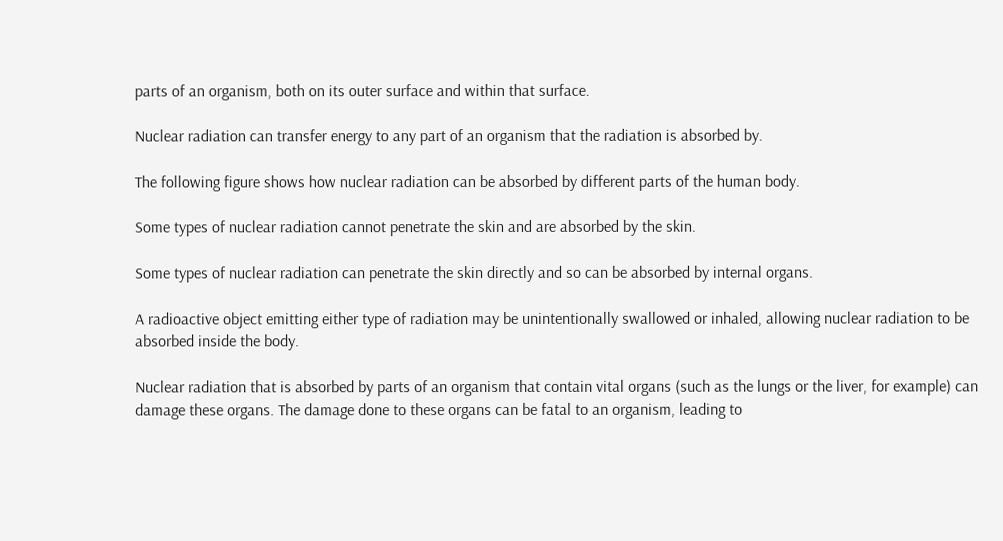parts of an organism, both on its outer surface and within that surface.

Nuclear radiation can transfer energy to any part of an organism that the radiation is absorbed by.

The following figure shows how nuclear radiation can be absorbed by different parts of the human body.

Some types of nuclear radiation cannot penetrate the skin and are absorbed by the skin.

Some types of nuclear radiation can penetrate the skin directly and so can be absorbed by internal organs.

A radioactive object emitting either type of radiation may be unintentionally swallowed or inhaled, allowing nuclear radiation to be absorbed inside the body.

Nuclear radiation that is absorbed by parts of an organism that contain vital organs (such as the lungs or the liver, for example) can damage these organs. The damage done to these organs can be fatal to an organism, leading to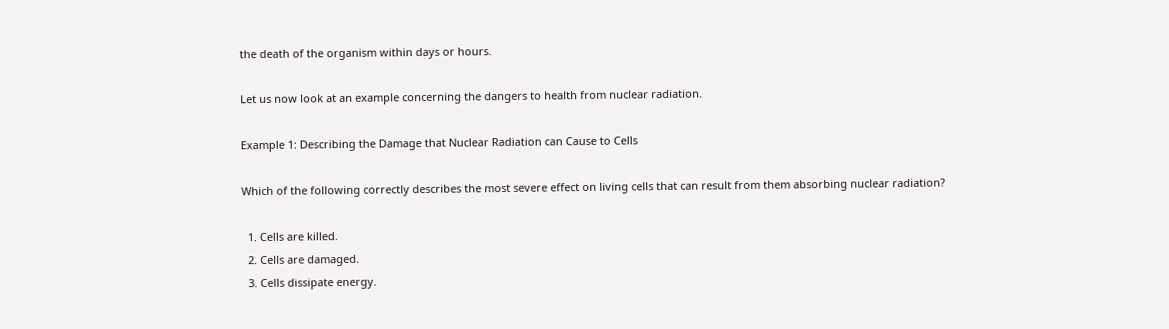the death of the organism within days or hours.

Let us now look at an example concerning the dangers to health from nuclear radiation.

Example 1: Describing the Damage that Nuclear Radiation can Cause to Cells

Which of the following correctly describes the most severe effect on living cells that can result from them absorbing nuclear radiation?

  1. Cells are killed.
  2. Cells are damaged.
  3. Cells dissipate energy.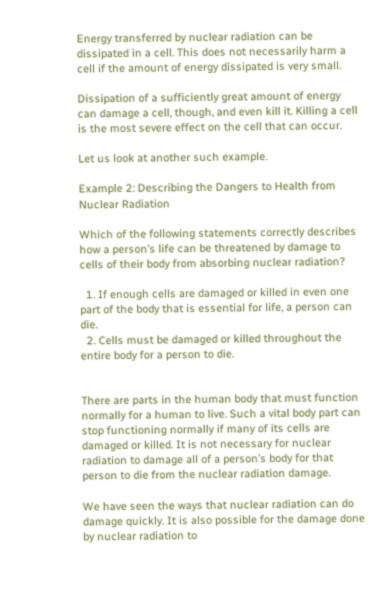Energy transferred by nuclear radiation can be dissipated in a cell. This does not necessarily harm a cell if the amount of energy dissipated is very small.

Dissipation of a sufficiently great amount of energy can damage a cell, though, and even kill it. Killing a cell is the most severe effect on the cell that can occur.

Let us look at another such example.

Example 2: Describing the Dangers to Health from Nuclear Radiation

Which of the following statements correctly describes how a person’s life can be threatened by damage to cells of their body from absorbing nuclear radiation?

  1. If enough cells are damaged or killed in even one part of the body that is essential for life, a person can die.
  2. Cells must be damaged or killed throughout the entire body for a person to die.


There are parts in the human body that must function normally for a human to live. Such a vital body part can stop functioning normally if many of its cells are damaged or killed. It is not necessary for nuclear radiation to damage all of a person’s body for that person to die from the nuclear radiation damage.

We have seen the ways that nuclear radiation can do damage quickly. It is also possible for the damage done by nuclear radiation to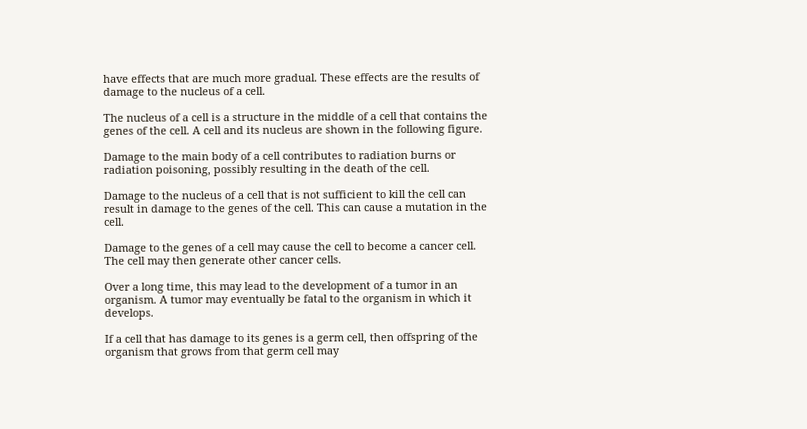have effects that are much more gradual. These effects are the results of damage to the nucleus of a cell.

The nucleus of a cell is a structure in the middle of a cell that contains the genes of the cell. A cell and its nucleus are shown in the following figure.

Damage to the main body of a cell contributes to radiation burns or radiation poisoning, possibly resulting in the death of the cell.

Damage to the nucleus of a cell that is not sufficient to kill the cell can result in damage to the genes of the cell. This can cause a mutation in the cell.

Damage to the genes of a cell may cause the cell to become a cancer cell. The cell may then generate other cancer cells.

Over a long time, this may lead to the development of a tumor in an organism. A tumor may eventually be fatal to the organism in which it develops.

If a cell that has damage to its genes is a germ cell, then offspring of the organism that grows from that germ cell may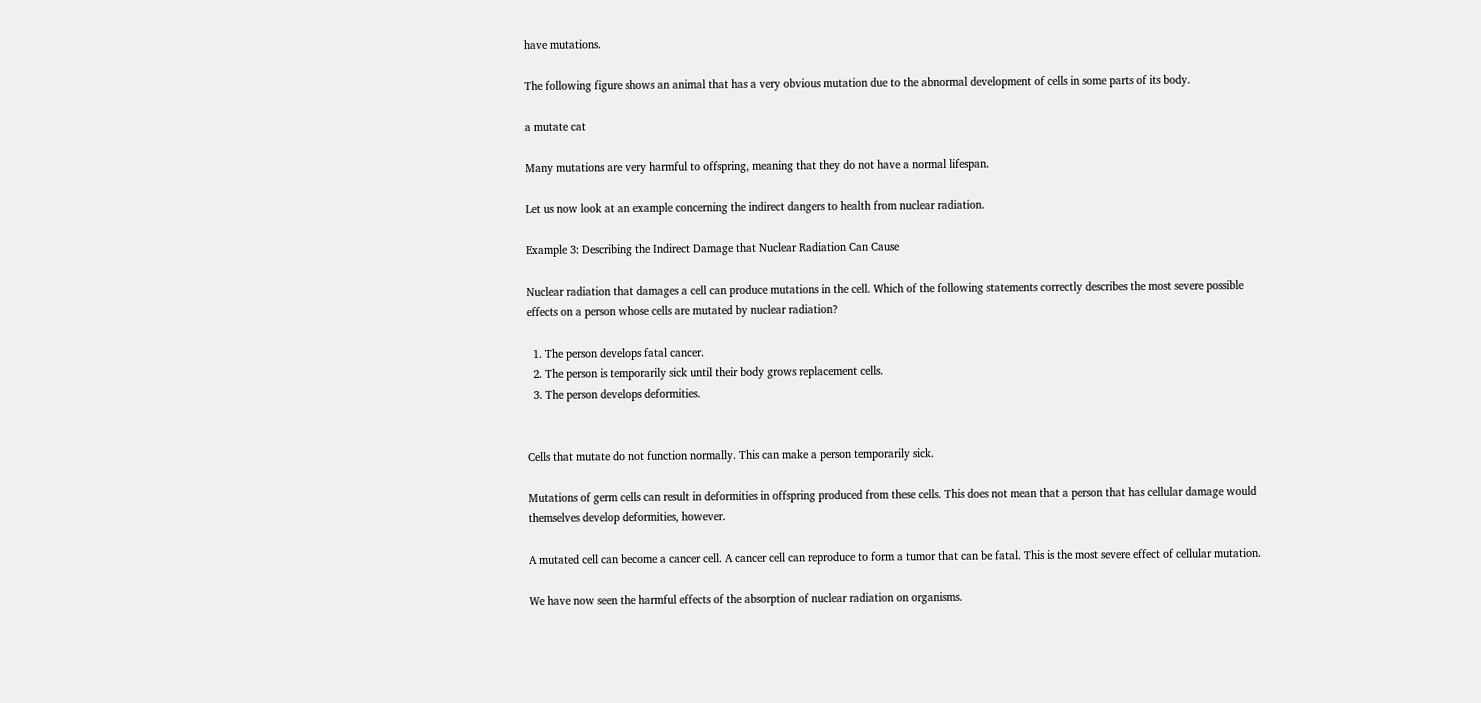have mutations.

The following figure shows an animal that has a very obvious mutation due to the abnormal development of cells in some parts of its body.

a mutate cat

Many mutations are very harmful to offspring, meaning that they do not have a normal lifespan.

Let us now look at an example concerning the indirect dangers to health from nuclear radiation.

Example 3: Describing the Indirect Damage that Nuclear Radiation Can Cause

Nuclear radiation that damages a cell can produce mutations in the cell. Which of the following statements correctly describes the most severe possible effects on a person whose cells are mutated by nuclear radiation?

  1. The person develops fatal cancer.
  2. The person is temporarily sick until their body grows replacement cells.
  3. The person develops deformities.


Cells that mutate do not function normally. This can make a person temporarily sick.

Mutations of germ cells can result in deformities in offspring produced from these cells. This does not mean that a person that has cellular damage would themselves develop deformities, however.

A mutated cell can become a cancer cell. A cancer cell can reproduce to form a tumor that can be fatal. This is the most severe effect of cellular mutation.

We have now seen the harmful effects of the absorption of nuclear radiation on organisms.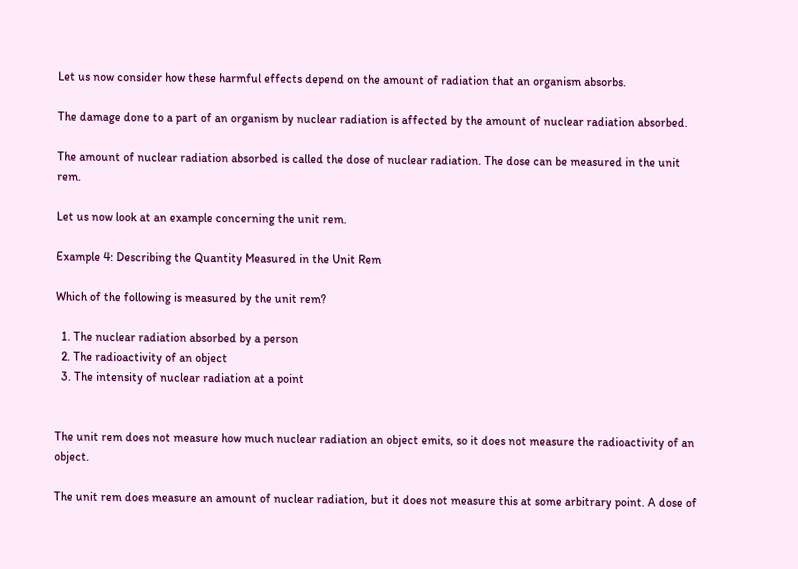Let us now consider how these harmful effects depend on the amount of radiation that an organism absorbs.

The damage done to a part of an organism by nuclear radiation is affected by the amount of nuclear radiation absorbed.

The amount of nuclear radiation absorbed is called the dose of nuclear radiation. The dose can be measured in the unit rem.

Let us now look at an example concerning the unit rem.

Example 4: Describing the Quantity Measured in the Unit Rem

Which of the following is measured by the unit rem?

  1. The nuclear radiation absorbed by a person
  2. The radioactivity of an object
  3. The intensity of nuclear radiation at a point


The unit rem does not measure how much nuclear radiation an object emits, so it does not measure the radioactivity of an object.

The unit rem does measure an amount of nuclear radiation, but it does not measure this at some arbitrary point. A dose of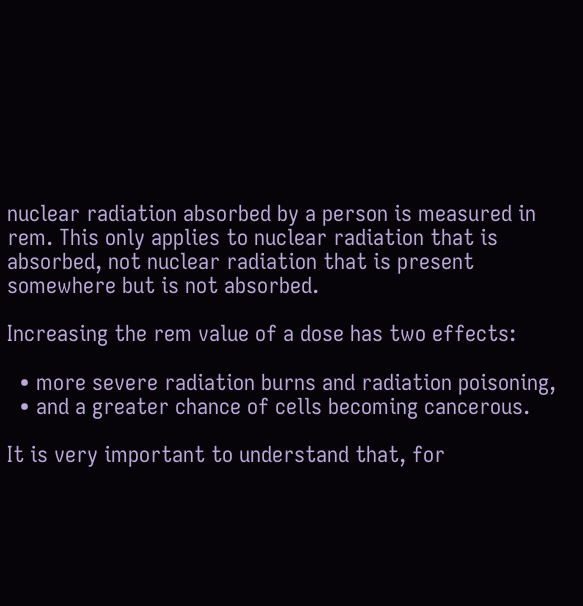nuclear radiation absorbed by a person is measured in rem. This only applies to nuclear radiation that is absorbed, not nuclear radiation that is present somewhere but is not absorbed.

Increasing the rem value of a dose has two effects:

  • more severe radiation burns and radiation poisoning,
  • and a greater chance of cells becoming cancerous.

It is very important to understand that, for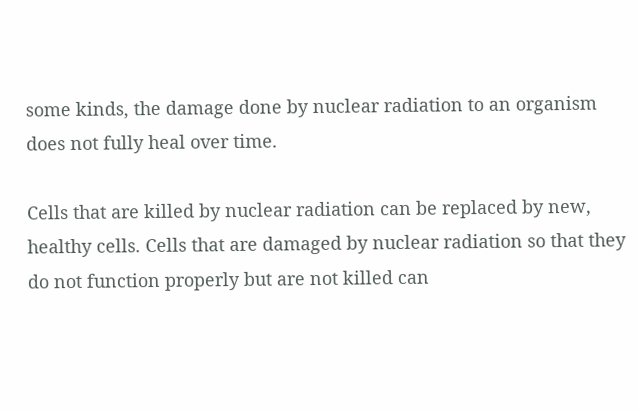some kinds, the damage done by nuclear radiation to an organism does not fully heal over time.

Cells that are killed by nuclear radiation can be replaced by new, healthy cells. Cells that are damaged by nuclear radiation so that they do not function properly but are not killed can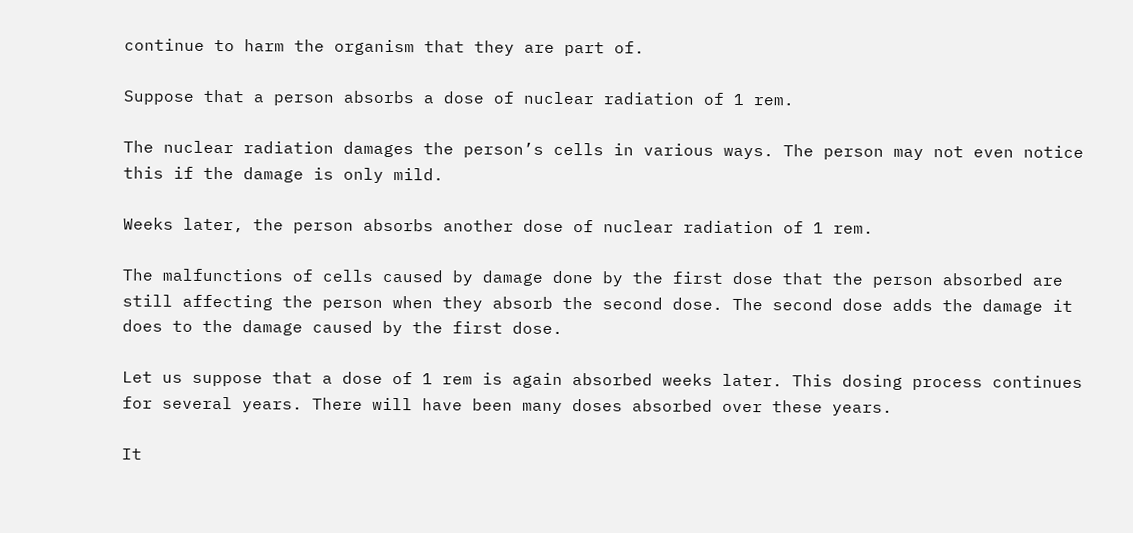continue to harm the organism that they are part of.

Suppose that a person absorbs a dose of nuclear radiation of 1 rem.

The nuclear radiation damages the person’s cells in various ways. The person may not even notice this if the damage is only mild.

Weeks later, the person absorbs another dose of nuclear radiation of 1 rem.

The malfunctions of cells caused by damage done by the first dose that the person absorbed are still affecting the person when they absorb the second dose. The second dose adds the damage it does to the damage caused by the first dose.

Let us suppose that a dose of 1 rem is again absorbed weeks later. This dosing process continues for several years. There will have been many doses absorbed over these years.

It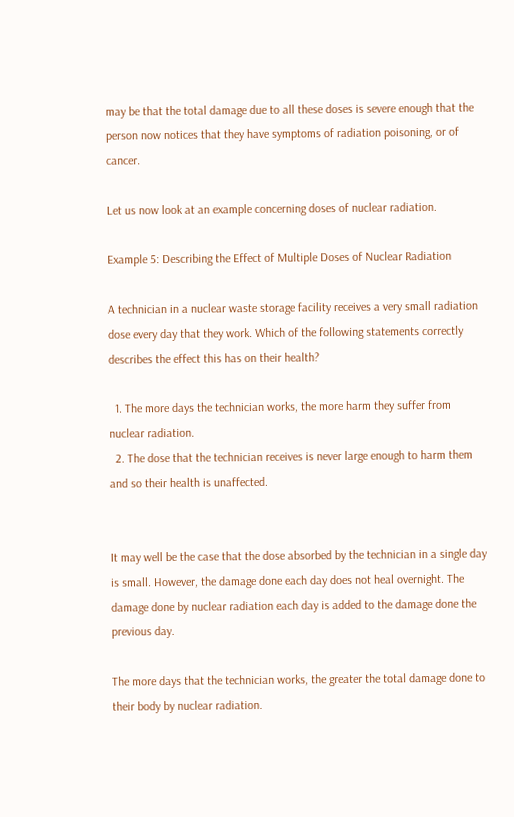may be that the total damage due to all these doses is severe enough that the person now notices that they have symptoms of radiation poisoning, or of cancer.

Let us now look at an example concerning doses of nuclear radiation.

Example 5: Describing the Effect of Multiple Doses of Nuclear Radiation

A technician in a nuclear waste storage facility receives a very small radiation dose every day that they work. Which of the following statements correctly describes the effect this has on their health?

  1. The more days the technician works, the more harm they suffer from nuclear radiation.
  2. The dose that the technician receives is never large enough to harm them and so their health is unaffected.


It may well be the case that the dose absorbed by the technician in a single day is small. However, the damage done each day does not heal overnight. The damage done by nuclear radiation each day is added to the damage done the previous day.

The more days that the technician works, the greater the total damage done to their body by nuclear radiation.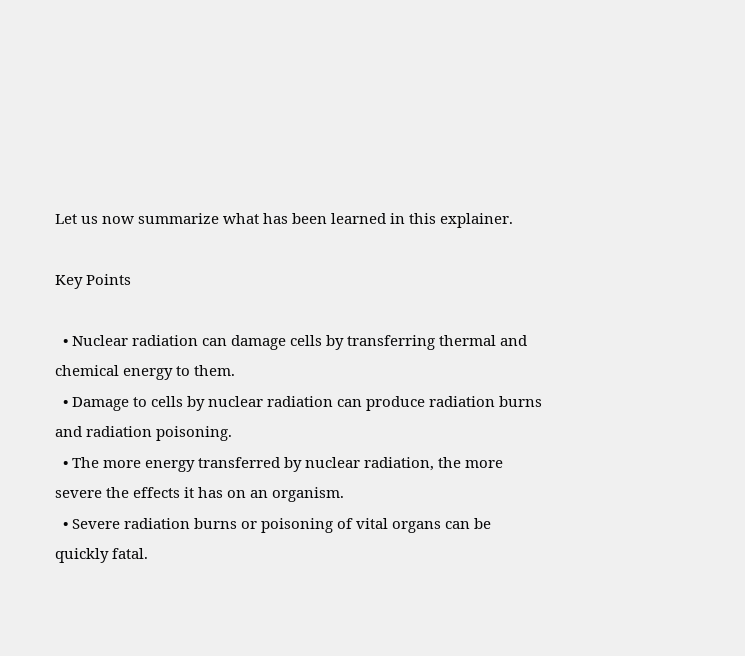Let us now summarize what has been learned in this explainer.

Key Points

  • Nuclear radiation can damage cells by transferring thermal and chemical energy to them.
  • Damage to cells by nuclear radiation can produce radiation burns and radiation poisoning.
  • The more energy transferred by nuclear radiation, the more severe the effects it has on an organism.
  • Severe radiation burns or poisoning of vital organs can be quickly fatal.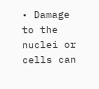• Damage to the nuclei or cells can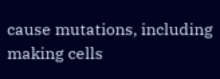cause mutations, including making cells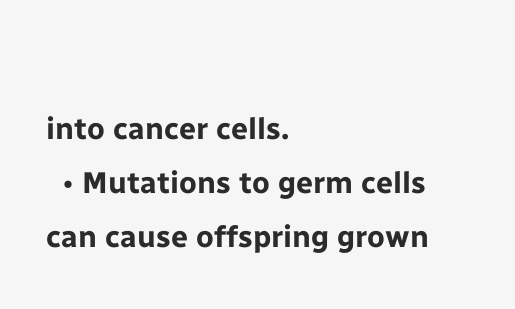into cancer cells.
  • Mutations to germ cells can cause offspring grown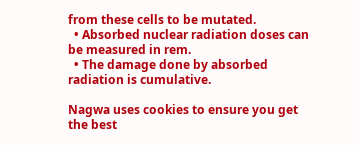from these cells to be mutated.
  • Absorbed nuclear radiation doses can be measured in rem.
  • The damage done by absorbed radiation is cumulative.

Nagwa uses cookies to ensure you get the best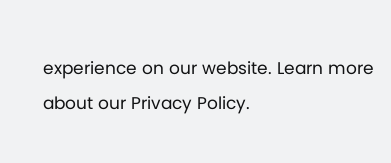experience on our website. Learn more about our Privacy Policy.